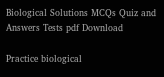Biological Solutions MCQs Quiz and Answers Tests pdf Download

Practice biological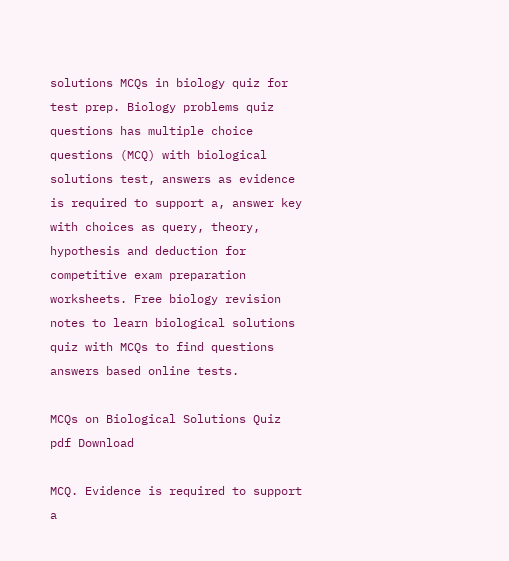solutions MCQs in biology quiz for test prep. Biology problems quiz questions has multiple choice questions (MCQ) with biological solutions test, answers as evidence is required to support a, answer key with choices as query, theory, hypothesis and deduction for competitive exam preparation worksheets. Free biology revision notes to learn biological solutions quiz with MCQs to find questions answers based online tests.

MCQs on Biological Solutions Quiz pdf Download

MCQ. Evidence is required to support a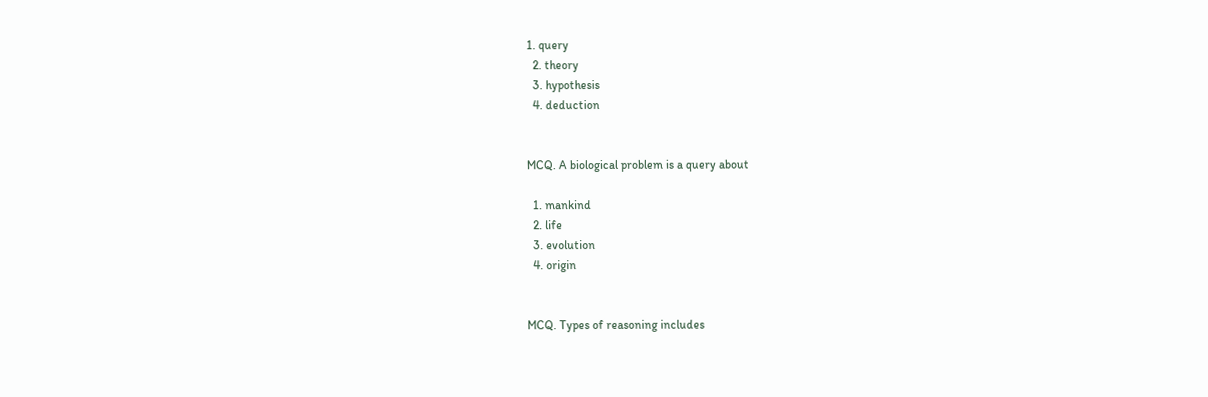1. query
  2. theory
  3. hypothesis
  4. deduction


MCQ. A biological problem is a query about

  1. mankind
  2. life
  3. evolution
  4. origin


MCQ. Types of reasoning includes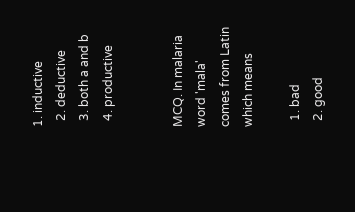1. inductive
  2. deductive
  3. both a and b
  4. productive


MCQ. In malaria word 'mala' comes from Latin which means

  1. bad
  2. good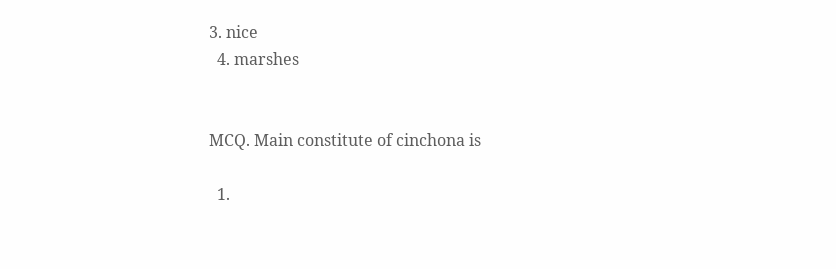3. nice
  4. marshes


MCQ. Main constitute of cinchona is

  1.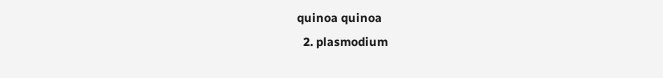quinoa quinoa
  2. plasmodium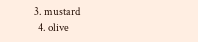3. mustard
  4. olive